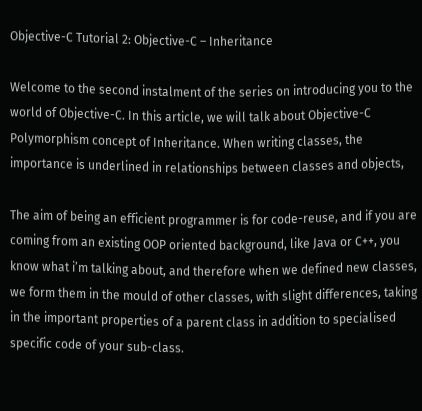Objective-C Tutorial 2: Objective-C – Inheritance

Welcome to the second instalment of the series on introducing you to the world of Objective-C. In this article, we will talk about Objective-C Polymorphism concept of Inheritance. When writing classes, the importance is underlined in relationships between classes and objects,

The aim of being an efficient programmer is for code-reuse, and if you are coming from an existing OOP oriented background, like Java or C++, you know what i’m talking about, and therefore when we defined new classes, we form them in the mould of other classes, with slight differences, taking in the important properties of a parent class in addition to specialised specific code of your sub-class.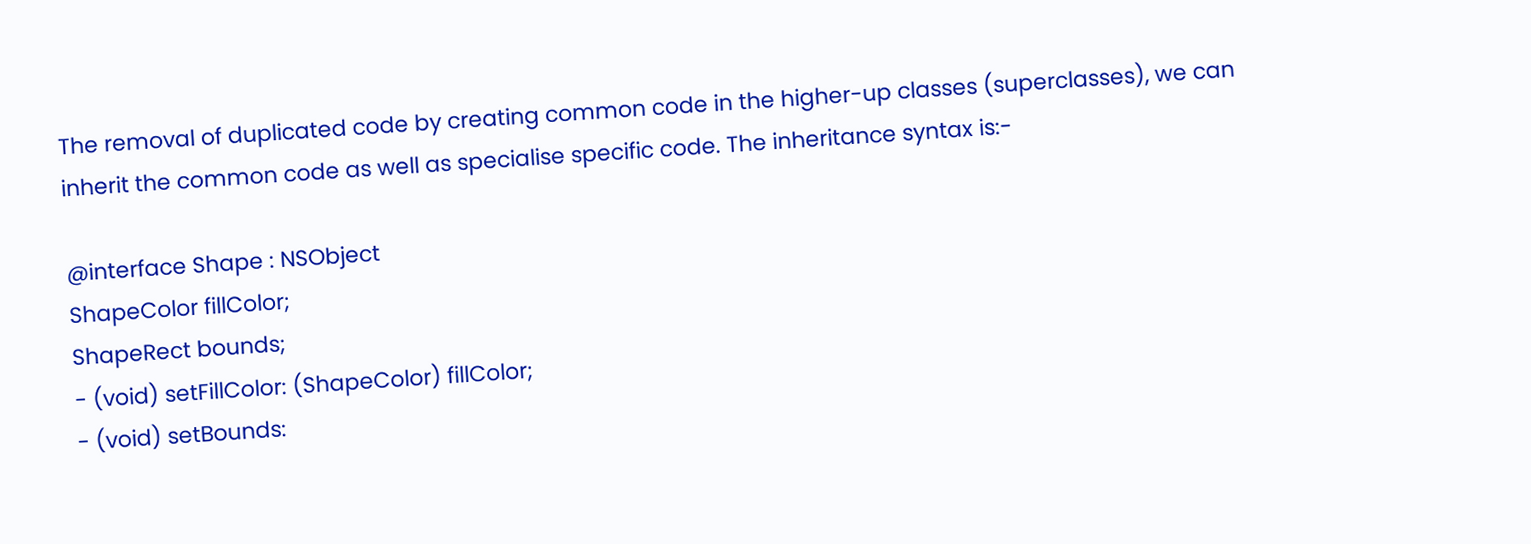The removal of duplicated code by creating common code in the higher-up classes (superclasses), we can inherit the common code as well as specialise specific code. The inheritance syntax is:-

@interface Shape : NSObject
ShapeColor fillColor;
ShapeRect bounds;
- (void) setFillColor: (ShapeColor) fillColor;
- (void) setBounds: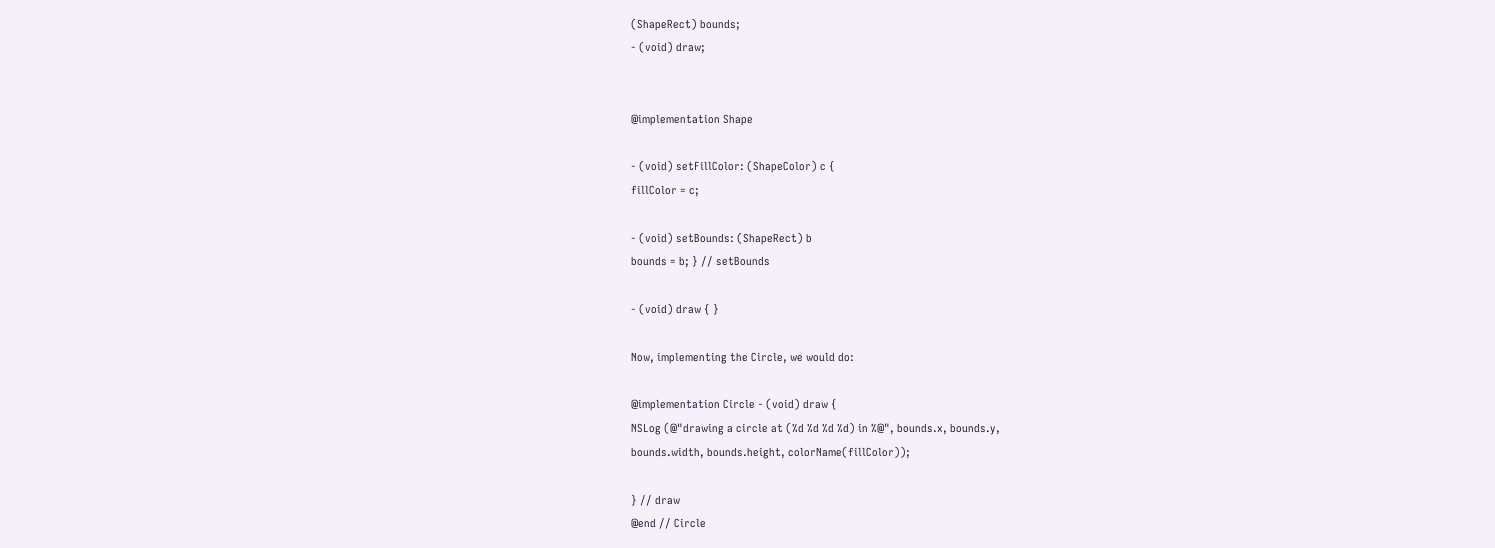(ShapeRect) bounds;
- (void) draw;


@implementation Shape

- (void) setFillColor: (ShapeColor) c {
fillColor = c;

- (void) setBounds: (ShapeRect) b
bounds = b; } // setBounds

- (void) draw { }

Now, implementing the Circle, we would do:

@implementation Circle - (void) draw {
NSLog (@"drawing a circle at (%d %d %d %d) in %@", bounds.x, bounds.y,
bounds.width, bounds.height, colorName(fillColor));

} // draw
@end // Circle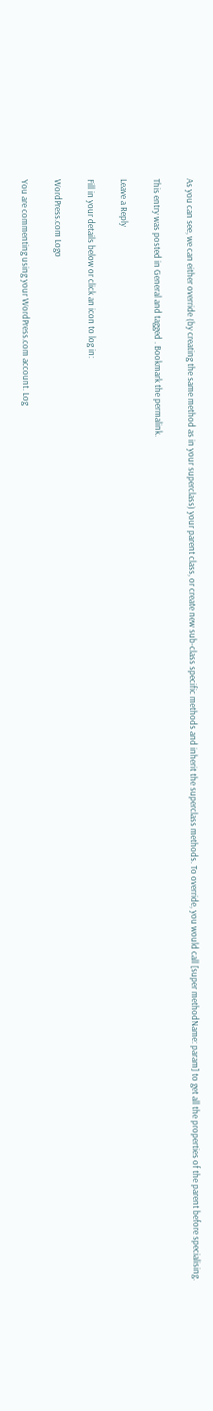As you can see, we can either override (by creating the same method as in your superclass) your parent class, or create new sub-class specific methods and inherit the superclass methods. To override, you would call [super methodName: param] to get all the properties of the parent before specialising.

This entry was posted in General and tagged . Bookmark the permalink.

Leave a Reply

Fill in your details below or click an icon to log in:

WordPress.com Logo

You are commenting using your WordPress.com account. Log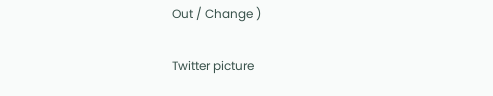Out / Change )

Twitter picture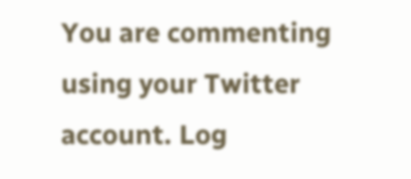You are commenting using your Twitter account. Log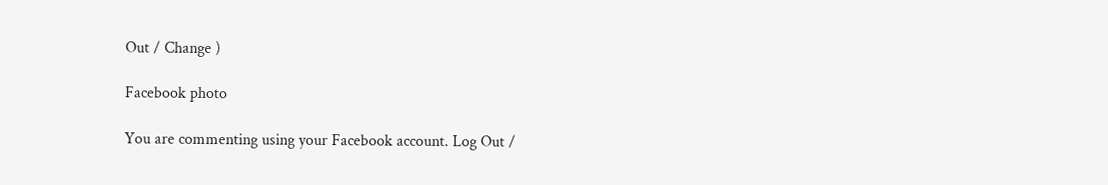Out / Change )

Facebook photo

You are commenting using your Facebook account. Log Out /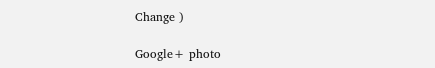Change )

Google+ photo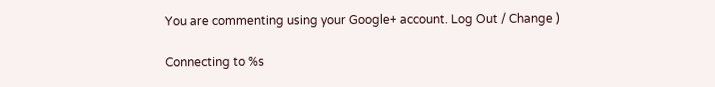You are commenting using your Google+ account. Log Out / Change )

Connecting to %s